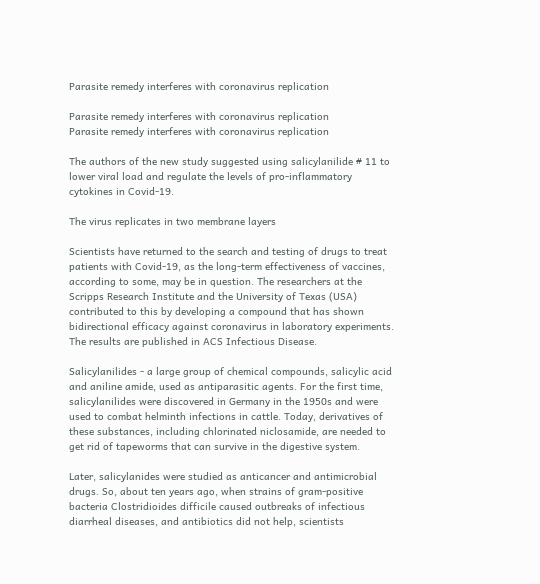Parasite remedy interferes with coronavirus replication

Parasite remedy interferes with coronavirus replication
Parasite remedy interferes with coronavirus replication

The authors of the new study suggested using salicylanilide # 11 to lower viral load and regulate the levels of pro-inflammatory cytokines in Covid-19.

The virus replicates in two membrane layers

Scientists have returned to the search and testing of drugs to treat patients with Covid-19, as the long-term effectiveness of vaccines, according to some, may be in question. The researchers at the Scripps Research Institute and the University of Texas (USA) contributed to this by developing a compound that has shown bidirectional efficacy against coronavirus in laboratory experiments. The results are published in ACS Infectious Disease.

Salicylanilides - a large group of chemical compounds, salicylic acid and aniline amide, used as antiparasitic agents. For the first time, salicylanilides were discovered in Germany in the 1950s and were used to combat helminth infections in cattle. Today, derivatives of these substances, including chlorinated niclosamide, are needed to get rid of tapeworms that can survive in the digestive system.

Later, salicylanides were studied as anticancer and antimicrobial drugs. So, about ten years ago, when strains of gram-positive bacteria Clostridioides difficile caused outbreaks of infectious diarrheal diseases, and antibiotics did not help, scientists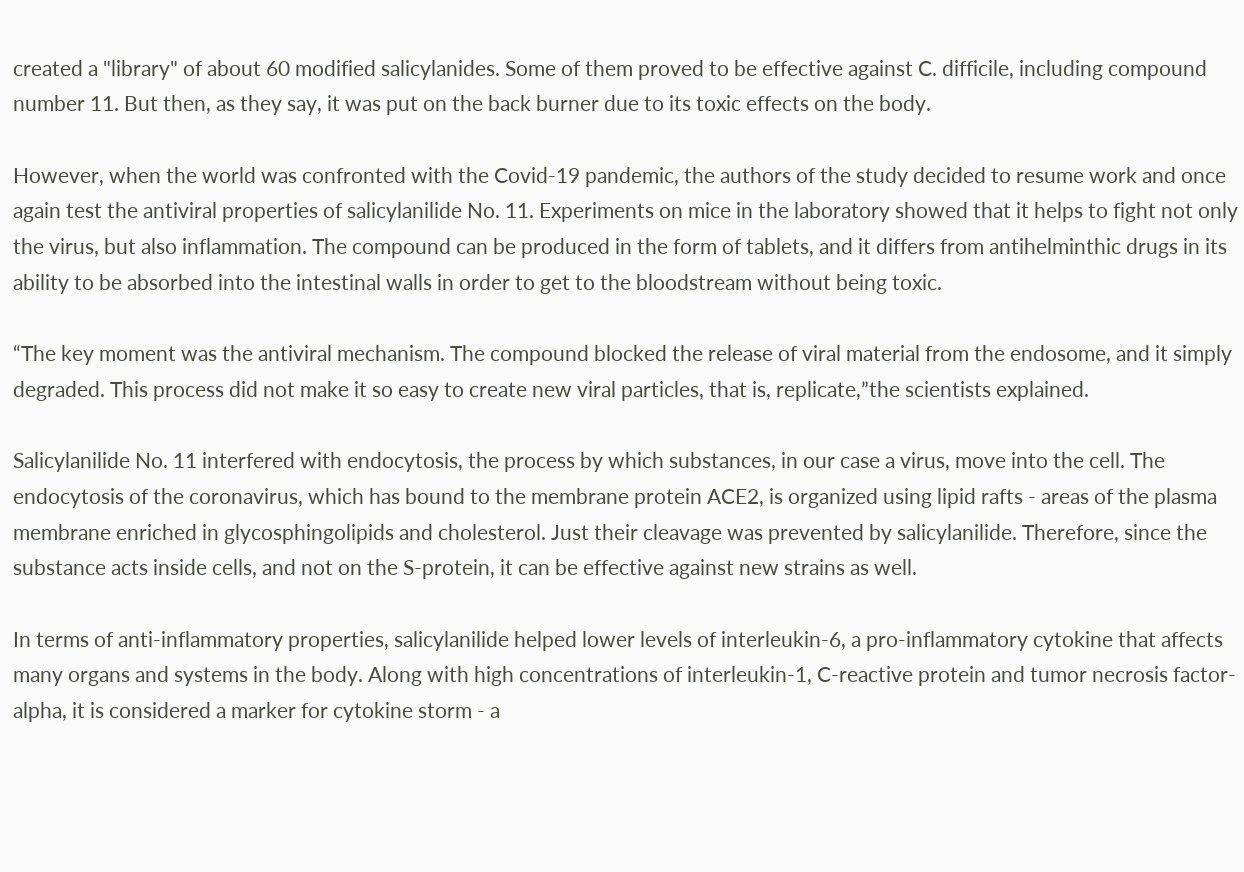created a "library" of about 60 modified salicylanides. Some of them proved to be effective against C. difficile, including compound number 11. But then, as they say, it was put on the back burner due to its toxic effects on the body.

However, when the world was confronted with the Covid-19 pandemic, the authors of the study decided to resume work and once again test the antiviral properties of salicylanilide No. 11. Experiments on mice in the laboratory showed that it helps to fight not only the virus, but also inflammation. The compound can be produced in the form of tablets, and it differs from antihelminthic drugs in its ability to be absorbed into the intestinal walls in order to get to the bloodstream without being toxic.

“The key moment was the antiviral mechanism. The compound blocked the release of viral material from the endosome, and it simply degraded. This process did not make it so easy to create new viral particles, that is, replicate,”the scientists explained.

Salicylanilide No. 11 interfered with endocytosis, the process by which substances, in our case a virus, move into the cell. The endocytosis of the coronavirus, which has bound to the membrane protein ACE2, is organized using lipid rafts - areas of the plasma membrane enriched in glycosphingolipids and cholesterol. Just their cleavage was prevented by salicylanilide. Therefore, since the substance acts inside cells, and not on the S-protein, it can be effective against new strains as well.

In terms of anti-inflammatory properties, salicylanilide helped lower levels of interleukin-6, a pro-inflammatory cytokine that affects many organs and systems in the body. Along with high concentrations of interleukin-1, C-reactive protein and tumor necrosis factor-alpha, it is considered a marker for cytokine storm - a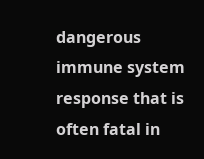dangerous immune system response that is often fatal in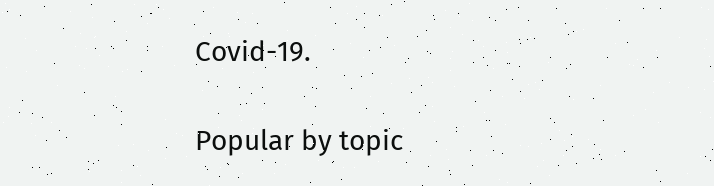Covid-19.

Popular by topic